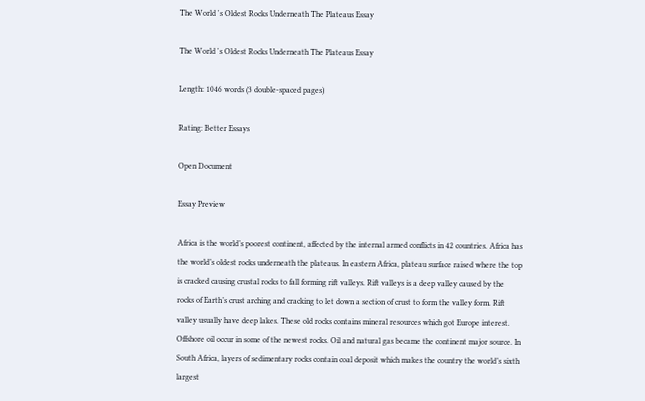The World 's Oldest Rocks Underneath The Plateaus Essay

The World 's Oldest Rocks Underneath The Plateaus Essay

Length: 1046 words (3 double-spaced pages)

Rating: Better Essays

Open Document

Essay Preview

Africa is the world’s poorest continent, affected by the internal armed conflicts in 42 countries. Africa has the world’s oldest rocks underneath the plateaus. In eastern Africa, plateau surface raised where the top is cracked causing crustal rocks to fall forming rift valleys. Rift valleys is a deep valley caused by the rocks of Earth’s crust arching and cracking to let down a section of crust to form the valley form. Rift valley usually have deep lakes. These old rocks contains mineral resources which got Europe interest. Offshore oil occur in some of the newest rocks. Oil and natural gas became the continent major source. In South Africa, layers of sedimentary rocks contain coal deposit which makes the country the world’s sixth largest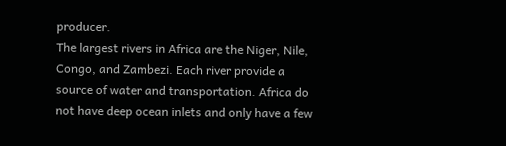producer.
The largest rivers in Africa are the Niger, Nile, Congo, and Zambezi. Each river provide a source of water and transportation. Africa do not have deep ocean inlets and only have a few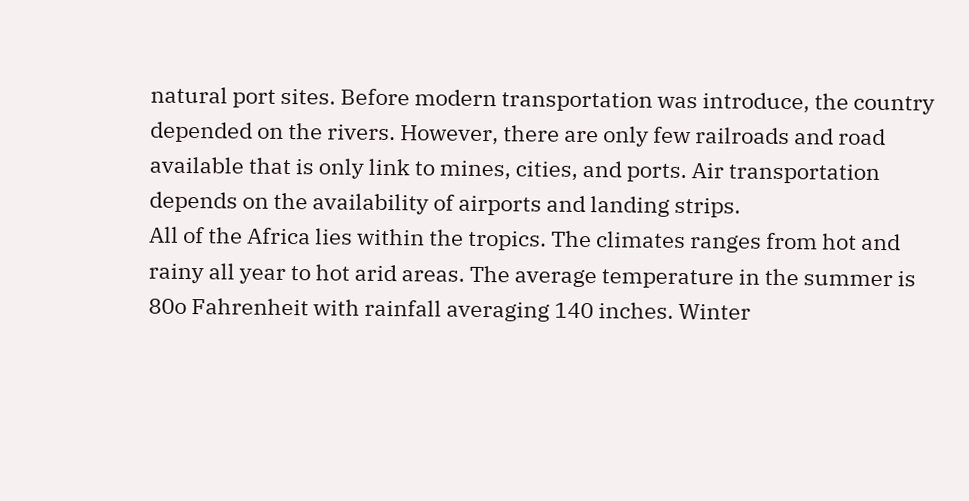natural port sites. Before modern transportation was introduce, the country depended on the rivers. However, there are only few railroads and road available that is only link to mines, cities, and ports. Air transportation depends on the availability of airports and landing strips.
All of the Africa lies within the tropics. The climates ranges from hot and rainy all year to hot arid areas. The average temperature in the summer is 80o Fahrenheit with rainfall averaging 140 inches. Winter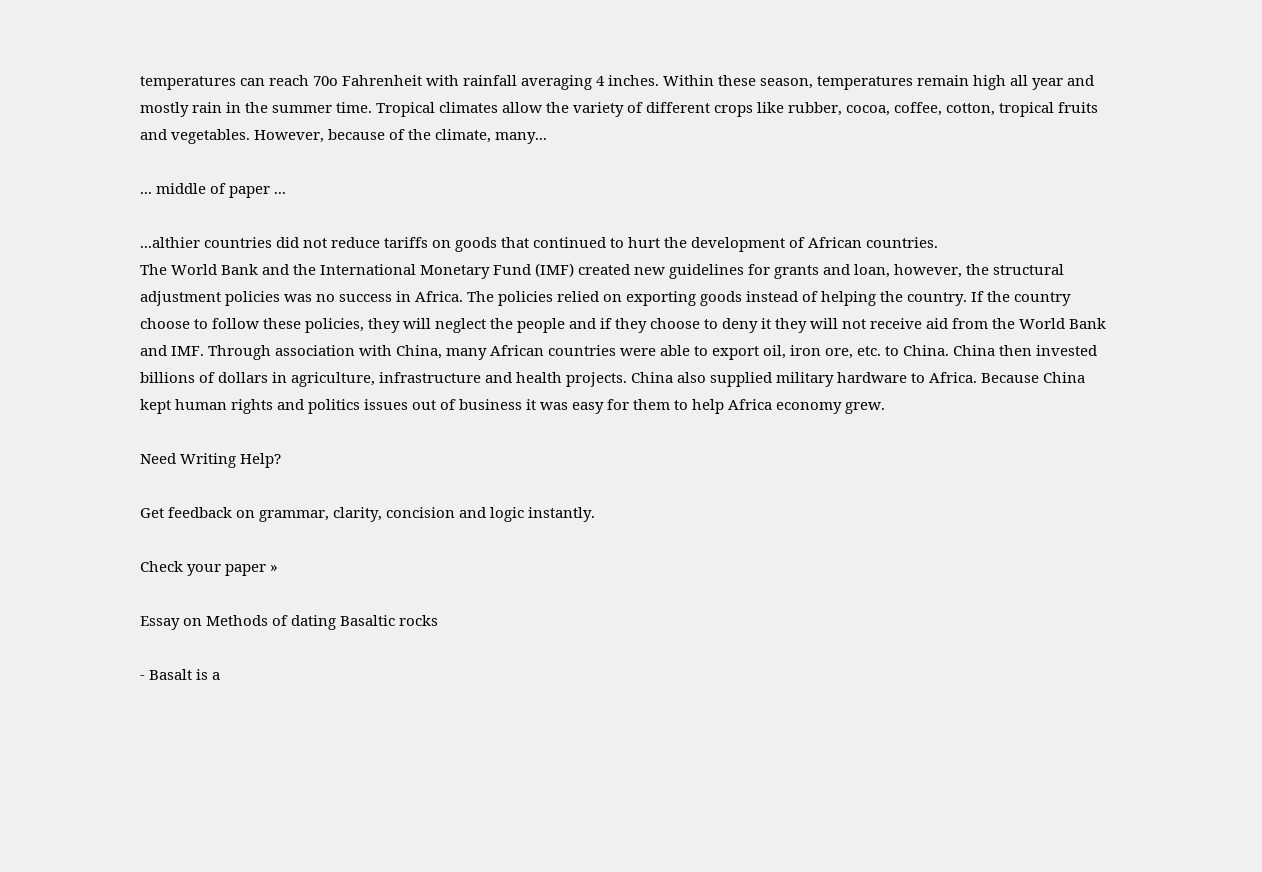temperatures can reach 70o Fahrenheit with rainfall averaging 4 inches. Within these season, temperatures remain high all year and mostly rain in the summer time. Tropical climates allow the variety of different crops like rubber, cocoa, coffee, cotton, tropical fruits and vegetables. However, because of the climate, many...

... middle of paper ...

...althier countries did not reduce tariffs on goods that continued to hurt the development of African countries.
The World Bank and the International Monetary Fund (IMF) created new guidelines for grants and loan, however, the structural adjustment policies was no success in Africa. The policies relied on exporting goods instead of helping the country. If the country choose to follow these policies, they will neglect the people and if they choose to deny it they will not receive aid from the World Bank and IMF. Through association with China, many African countries were able to export oil, iron ore, etc. to China. China then invested billions of dollars in agriculture, infrastructure and health projects. China also supplied military hardware to Africa. Because China kept human rights and politics issues out of business it was easy for them to help Africa economy grew.

Need Writing Help?

Get feedback on grammar, clarity, concision and logic instantly.

Check your paper »

Essay on Methods of dating Basaltic rocks

- Basalt is a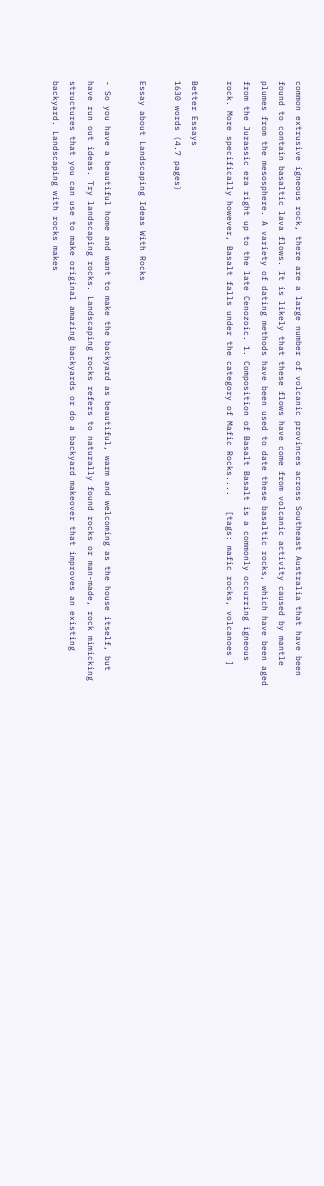common extrusive igneous rock, there are a large number of volcanic provinces across Southeast Australia that have been found to contain basaltic lava flows. It is likely that these flows have come from volcanic activity caused by mantle plumes from the mesosphere. A variety of dating methods have been used to date these basaltic rocks, which have been aged from the Jurassic era right up to the late Cenozoic. 1. Composition of Basalt Basalt is a commonly occurring igneous rock. More specifically however, Basalt falls under the category of Mafic Rocks....   [tags: mafic rocks, volcanoes ]

Better Essays
1630 words (4.7 pages)

Essay about Landscaping Ideas With Rocks

- So you have a beautiful home and want to make the backyard as beautiful, warm and welcoming as the house itself, but have run out ideas. Try landscaping rocks. Landscaping rocks refers to naturally found rocks or man-made, rock mimicking structures that you can use to make original amazing backyards or do a backyard makeover that improves an existing backyard. Landscaping with rocks makes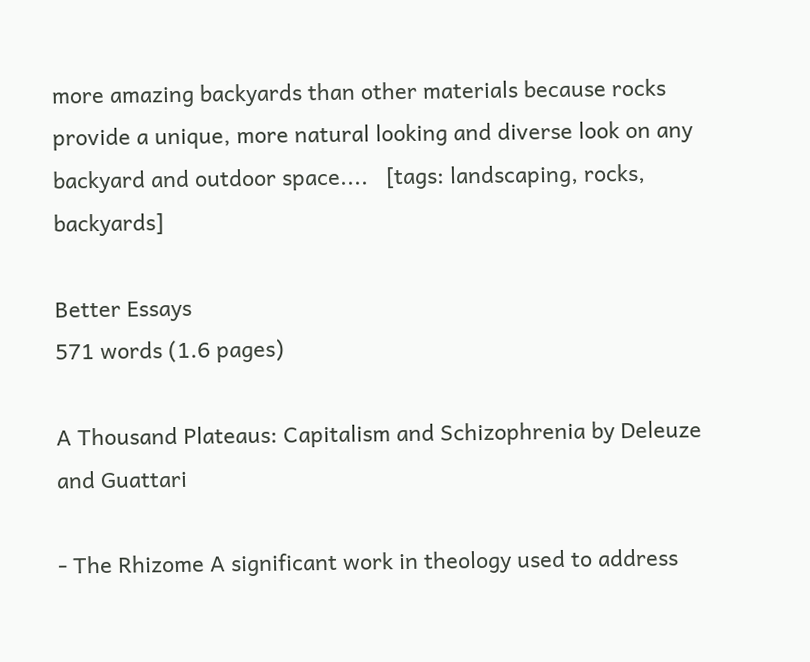more amazing backyards than other materials because rocks provide a unique, more natural looking and diverse look on any backyard and outdoor space....   [tags: landscaping, rocks, backyards]

Better Essays
571 words (1.6 pages)

A Thousand Plateaus: Capitalism and Schizophrenia by Deleuze and Guattari

- The Rhizome A significant work in theology used to address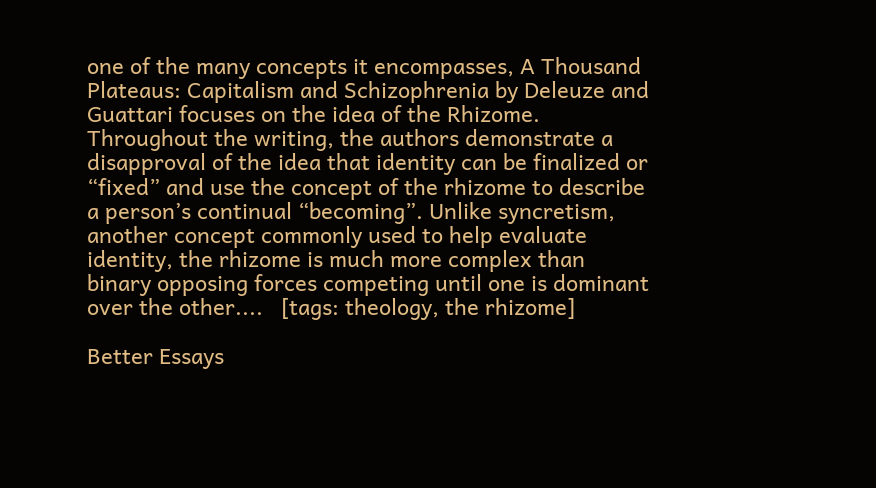one of the many concepts it encompasses, A Thousand Plateaus: Capitalism and Schizophrenia by Deleuze and Guattari focuses on the idea of the Rhizome. Throughout the writing, the authors demonstrate a disapproval of the idea that identity can be finalized or “fixed” and use the concept of the rhizome to describe a person’s continual “becoming”. Unlike syncretism, another concept commonly used to help evaluate identity, the rhizome is much more complex than binary opposing forces competing until one is dominant over the other....   [tags: theology, the rhizome]

Better Essays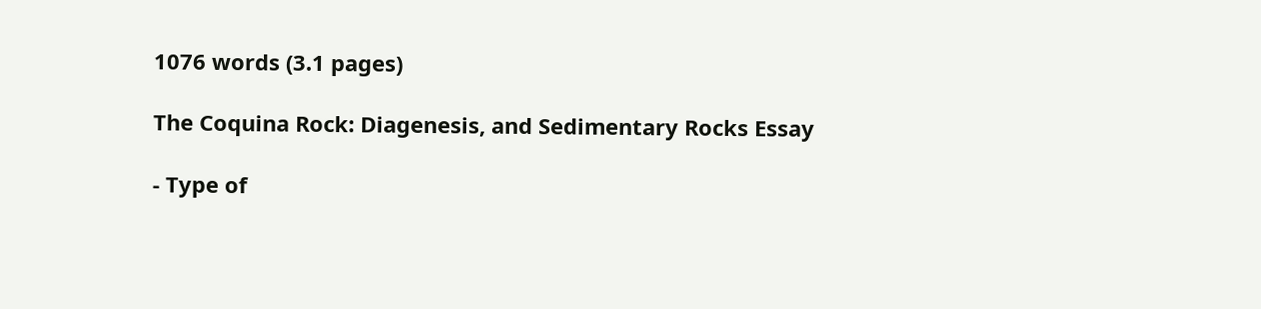1076 words (3.1 pages)

The Coquina Rock: Diagenesis, and Sedimentary Rocks Essay

- Type of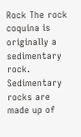Rock The rock coquina is originally a sedimentary rock. Sedimentary rocks are made up of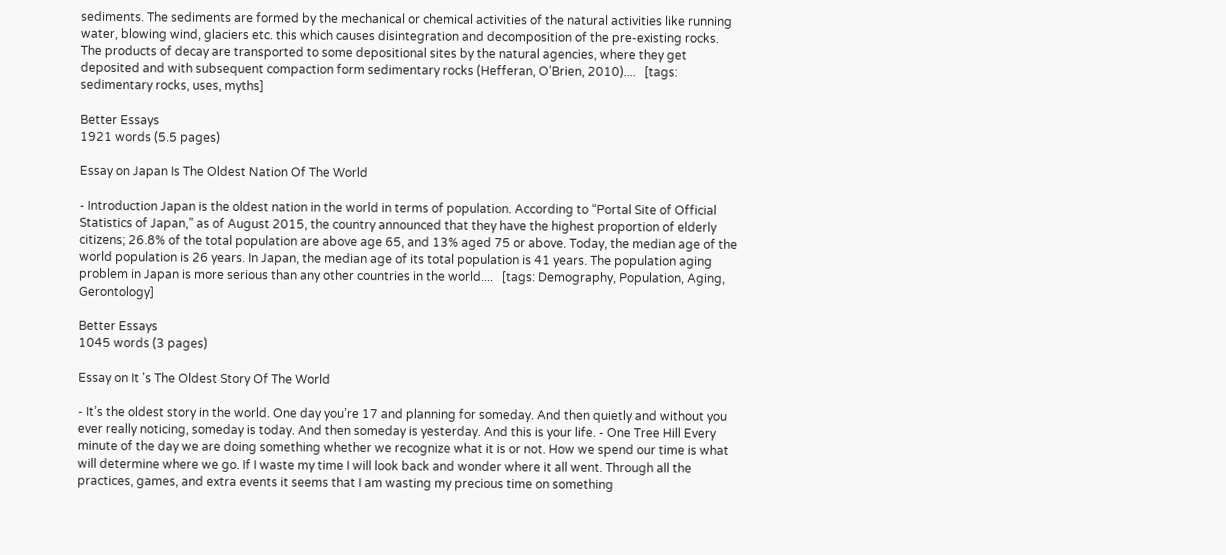sediments. The sediments are formed by the mechanical or chemical activities of the natural activities like running water, blowing wind, glaciers etc. this which causes disintegration and decomposition of the pre-existing rocks. The products of decay are transported to some depositional sites by the natural agencies, where they get deposited and with subsequent compaction form sedimentary rocks (Hefferan, O’Brien, 2010)....   [tags: sedimentary rocks, uses, myths]

Better Essays
1921 words (5.5 pages)

Essay on Japan Is The Oldest Nation Of The World

- Introduction Japan is the oldest nation in the world in terms of population. According to “Portal Site of Official Statistics of Japan,” as of August 2015, the country announced that they have the highest proportion of elderly citizens; 26.8% of the total population are above age 65, and 13% aged 75 or above. Today, the median age of the world population is 26 years. In Japan, the median age of its total population is 41 years. The population aging problem in Japan is more serious than any other countries in the world....   [tags: Demography, Population, Aging, Gerontology]

Better Essays
1045 words (3 pages)

Essay on It 's The Oldest Story Of The World

- It’s the oldest story in the world. One day you’re 17 and planning for someday. And then quietly and without you ever really noticing, someday is today. And then someday is yesterday. And this is your life. - One Tree Hill Every minute of the day we are doing something whether we recognize what it is or not. How we spend our time is what will determine where we go. If I waste my time I will look back and wonder where it all went. Through all the practices, games, and extra events it seems that I am wasting my precious time on something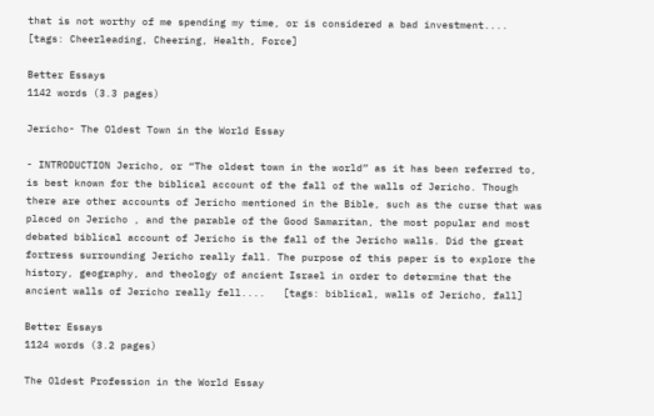that is not worthy of me spending my time, or is considered a bad investment....   [tags: Cheerleading, Cheering, Health, Force]

Better Essays
1142 words (3.3 pages)

Jericho- The Oldest Town in the World Essay

- INTRODUCTION Jericho, or “The oldest town in the world” as it has been referred to, is best known for the biblical account of the fall of the walls of Jericho. Though there are other accounts of Jericho mentioned in the Bible, such as the curse that was placed on Jericho , and the parable of the Good Samaritan, the most popular and most debated biblical account of Jericho is the fall of the Jericho walls. Did the great fortress surrounding Jericho really fall. The purpose of this paper is to explore the history, geography, and theology of ancient Israel in order to determine that the ancient walls of Jericho really fell....   [tags: biblical, walls of Jericho, fall]

Better Essays
1124 words (3.2 pages)

The Oldest Profession in the World Essay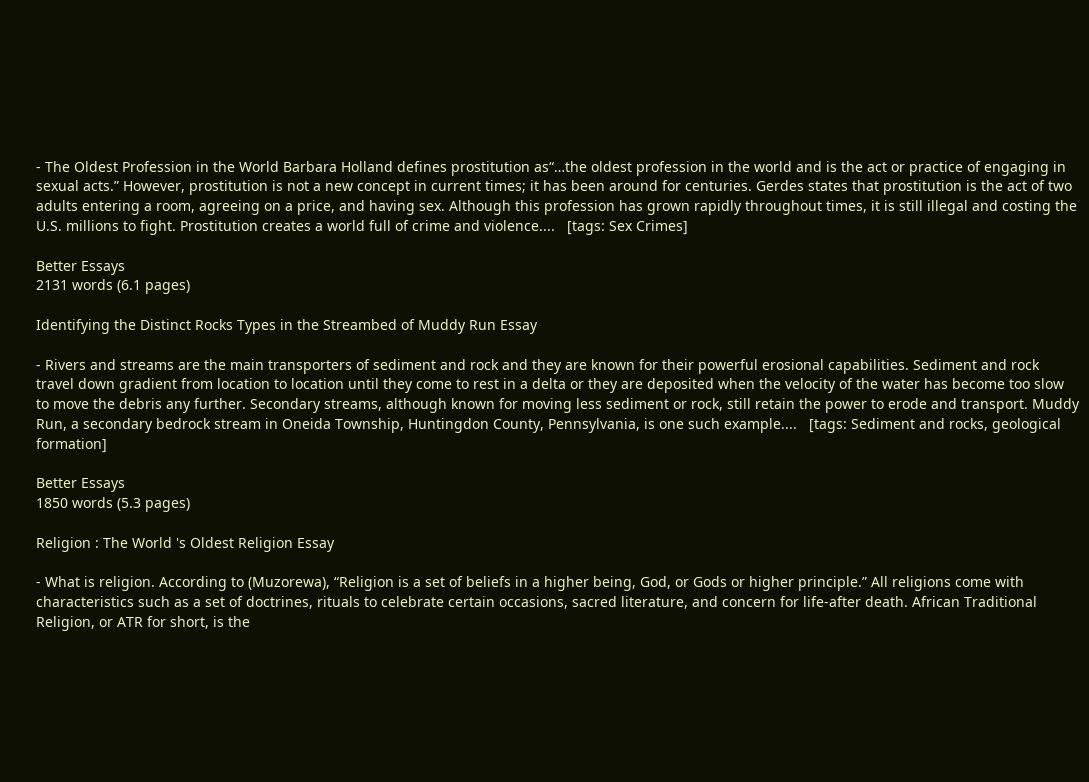- The Oldest Profession in the World Barbara Holland defines prostitution as“…the oldest profession in the world and is the act or practice of engaging in sexual acts.” However, prostitution is not a new concept in current times; it has been around for centuries. Gerdes states that prostitution is the act of two adults entering a room, agreeing on a price, and having sex. Although this profession has grown rapidly throughout times, it is still illegal and costing the U.S. millions to fight. Prostitution creates a world full of crime and violence....   [tags: Sex Crimes]

Better Essays
2131 words (6.1 pages)

Identifying the Distinct Rocks Types in the Streambed of Muddy Run Essay

- Rivers and streams are the main transporters of sediment and rock and they are known for their powerful erosional capabilities. Sediment and rock travel down gradient from location to location until they come to rest in a delta or they are deposited when the velocity of the water has become too slow to move the debris any further. Secondary streams, although known for moving less sediment or rock, still retain the power to erode and transport. Muddy Run, a secondary bedrock stream in Oneida Township, Huntingdon County, Pennsylvania, is one such example....   [tags: Sediment and rocks, geological formation]

Better Essays
1850 words (5.3 pages)

Religion : The World 's Oldest Religion Essay

- What is religion. According to (Muzorewa), “Religion is a set of beliefs in a higher being, God, or Gods or higher principle.” All religions come with characteristics such as a set of doctrines, rituals to celebrate certain occasions, sacred literature, and concern for life-after death. African Traditional Religion, or ATR for short, is the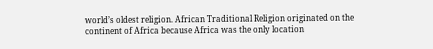world’s oldest religion. African Traditional Religion originated on the continent of Africa because Africa was the only location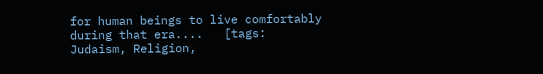for human beings to live comfortably during that era....   [tags: Judaism, Religion,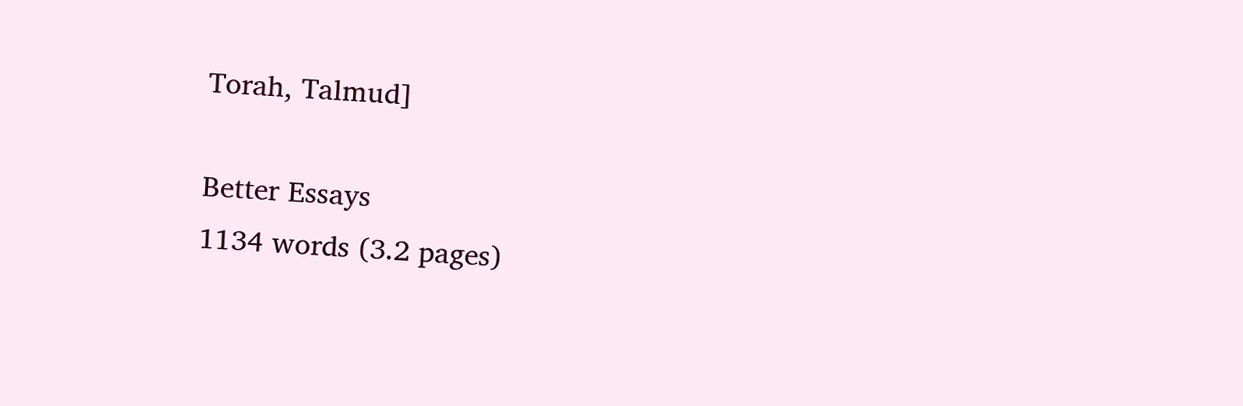Torah, Talmud]

Better Essays
1134 words (3.2 pages)